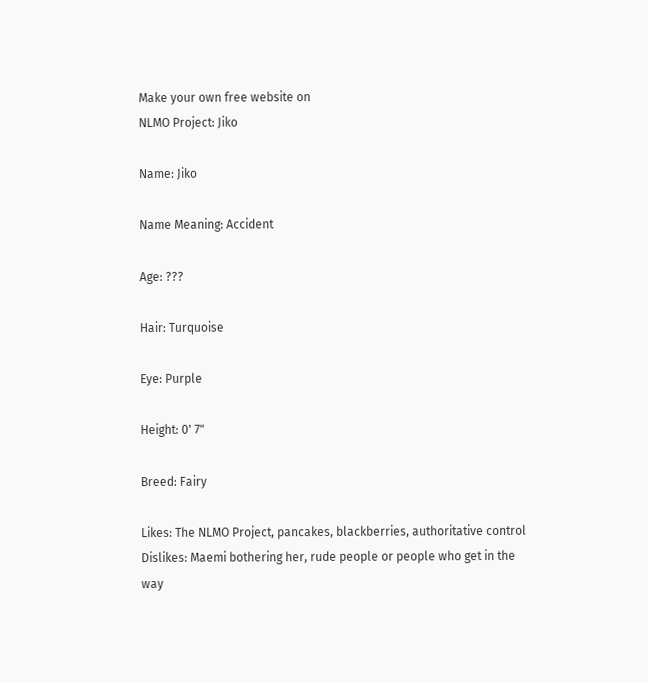Make your own free website on
NLMO Project: Jiko

Name: Jiko

Name Meaning: Accident

Age: ???

Hair: Turquoise

Eye: Purple

Height: 0' 7"

Breed: Fairy

Likes: The NLMO Project, pancakes, blackberries, authoritative control
Dislikes: Maemi bothering her, rude people or people who get in the way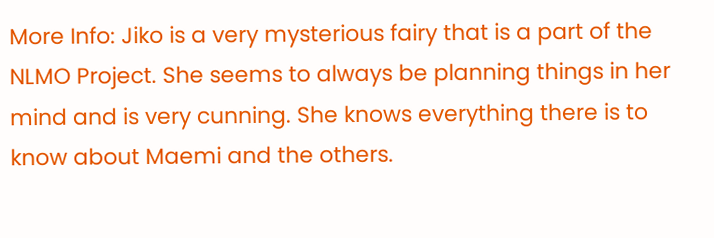More Info: Jiko is a very mysterious fairy that is a part of the NLMO Project. She seems to always be planning things in her mind and is very cunning. She knows everything there is to know about Maemi and the others.